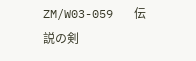ZM/W03-059   伝説の剣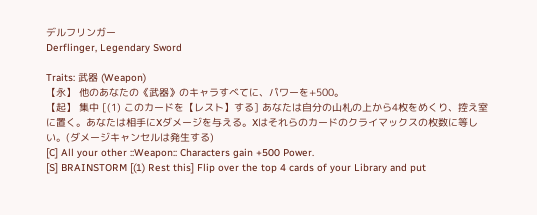デルフリンガー
Derflinger, Legendary Sword

Traits: 武器 (Weapon)
【永】 他のあなたの《武器》のキャラすべてに、パワーを+500。
【起】 集中 [(1) このカードを【レスト】する] あなたは自分の山札の上から4枚をめくり、控え室に置く。あなたは相手にXダメージを与える。Xはそれらのカードのクライマックスの枚数に等しい。(ダメージキャンセルは発生する)
[C] All your other ::Weapon:: Characters gain +500 Power.
[S] BRAINSTORM [(1) Rest this] Flip over the top 4 cards of your Library and put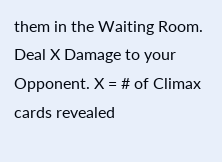them in the Waiting Room. Deal X Damage to your Opponent. X = # of Climax cards revealed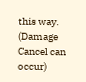this way. (Damage Cancel can occur)